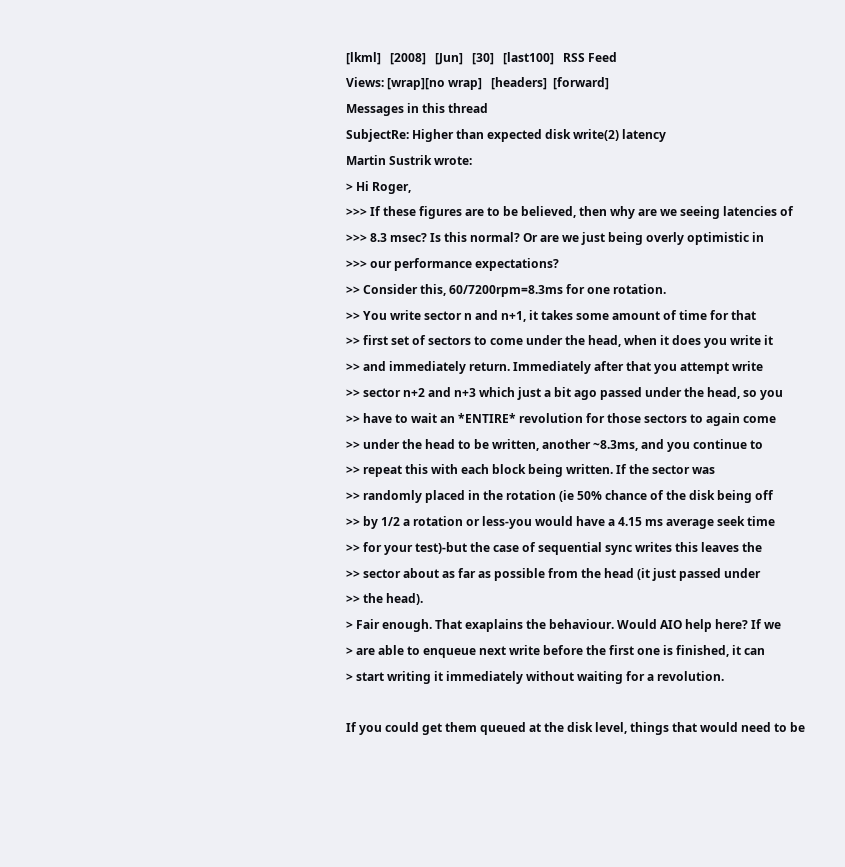[lkml]   [2008]   [Jun]   [30]   [last100]   RSS Feed
Views: [wrap][no wrap]   [headers]  [forward]
Messages in this thread
SubjectRe: Higher than expected disk write(2) latency
Martin Sustrik wrote:
> Hi Roger,
>>> If these figures are to be believed, then why are we seeing latencies of
>>> 8.3 msec? Is this normal? Or are we just being overly optimistic in
>>> our performance expectations?
>> Consider this, 60/7200rpm=8.3ms for one rotation.
>> You write sector n and n+1, it takes some amount of time for that
>> first set of sectors to come under the head, when it does you write it
>> and immediately return. Immediately after that you attempt write
>> sector n+2 and n+3 which just a bit ago passed under the head, so you
>> have to wait an *ENTIRE* revolution for those sectors to again come
>> under the head to be written, another ~8.3ms, and you continue to
>> repeat this with each block being written. If the sector was
>> randomly placed in the rotation (ie 50% chance of the disk being off
>> by 1/2 a rotation or less-you would have a 4.15 ms average seek time
>> for your test)-but the case of sequential sync writes this leaves the
>> sector about as far as possible from the head (it just passed under
>> the head).
> Fair enough. That exaplains the behaviour. Would AIO help here? If we
> are able to enqueue next write before the first one is finished, it can
> start writing it immediately without waiting for a revolution.

If you could get them queued at the disk level, things that would need to be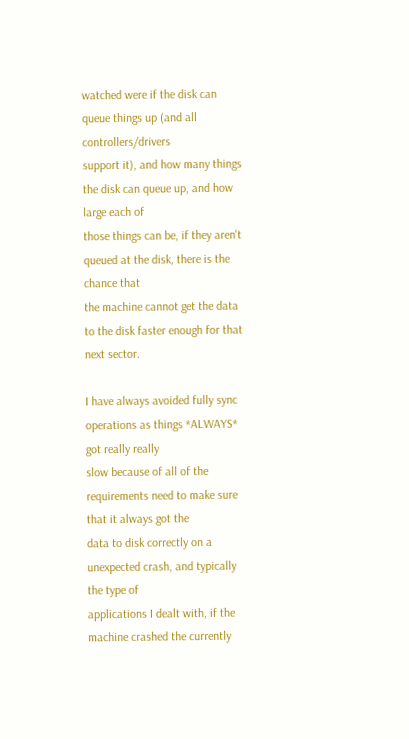watched were if the disk can queue things up (and all controllers/drivers
support it), and how many things the disk can queue up, and how large each of
those things can be, if they aren't queued at the disk, there is the chance that
the machine cannot get the data to the disk faster enough for that next sector.

I have always avoided fully sync operations as things *ALWAYS* got really really
slow because of all of the requirements need to make sure that it always got the
data to disk correctly on a unexpected crash, and typically the type of
applications I dealt with, if the machine crashed the currently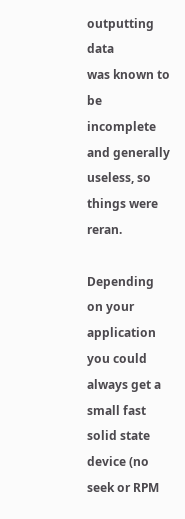outputting data
was known to be incomplete and generally useless, so things were reran.

Depending on your application you could always get a small fast solid state
device (no seek or RPM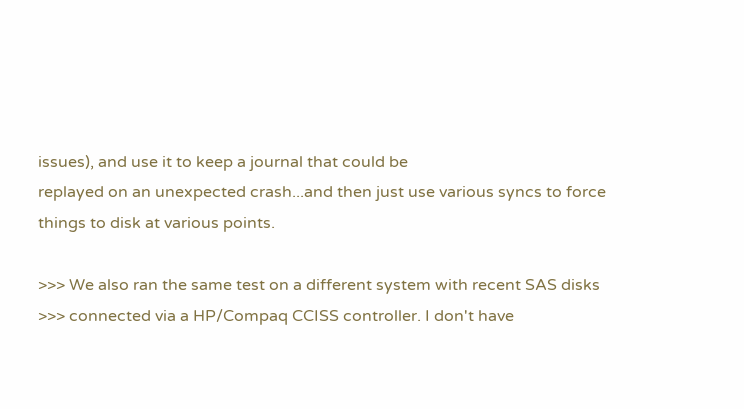issues), and use it to keep a journal that could be
replayed on an unexpected crash...and then just use various syncs to force
things to disk at various points.

>>> We also ran the same test on a different system with recent SAS disks
>>> connected via a HP/Compaq CCISS controller. I don't have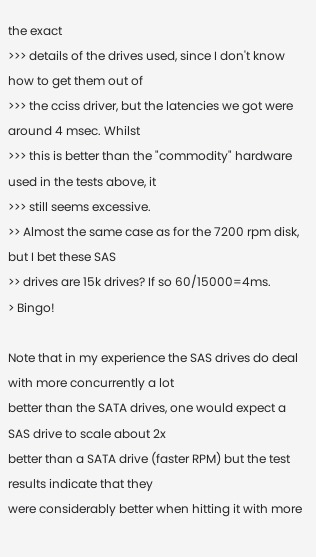the exact
>>> details of the drives used, since I don't know how to get them out of
>>> the cciss driver, but the latencies we got were around 4 msec. Whilst
>>> this is better than the "commodity" hardware used in the tests above, it
>>> still seems excessive.
>> Almost the same case as for the 7200 rpm disk, but I bet these SAS
>> drives are 15k drives? If so 60/15000=4ms.
> Bingo!

Note that in my experience the SAS drives do deal with more concurrently a lot
better than the SATA drives, one would expect a SAS drive to scale about 2x
better than a SATA drive (faster RPM) but the test results indicate that they
were considerably better when hitting it with more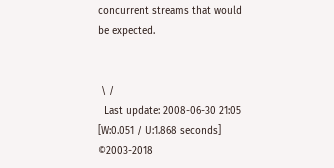concurrent streams that would
be expected.


 \ /
  Last update: 2008-06-30 21:05    [W:0.051 / U:1.868 seconds]
©2003-2018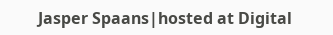Jasper Spaans|hosted at Digital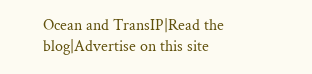Ocean and TransIP|Read the blog|Advertise on this site